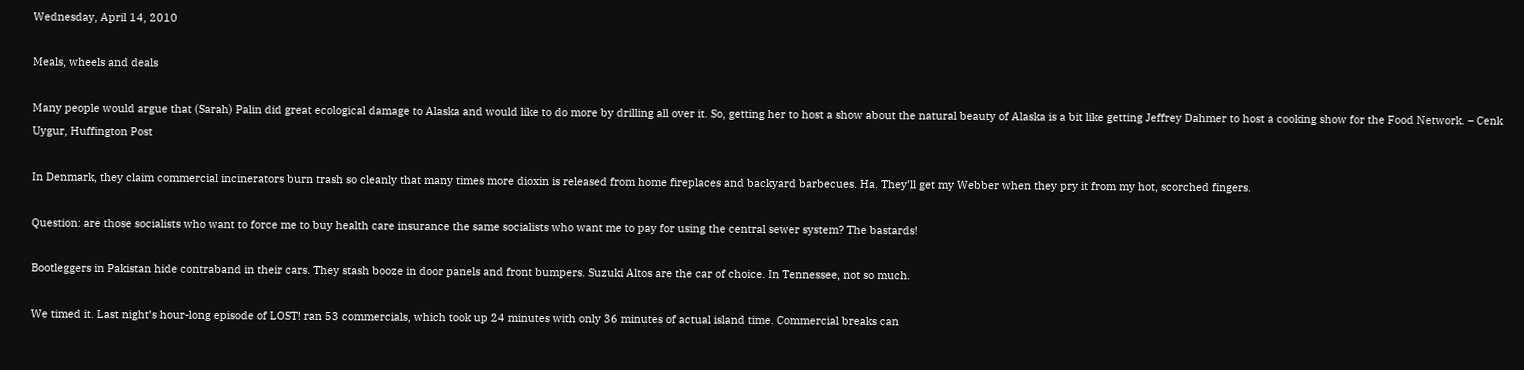Wednesday, April 14, 2010

Meals, wheels and deals

Many people would argue that (Sarah) Palin did great ecological damage to Alaska and would like to do more by drilling all over it. So, getting her to host a show about the natural beauty of Alaska is a bit like getting Jeffrey Dahmer to host a cooking show for the Food Network. – Cenk Uygur, Huffington Post

In Denmark, they claim commercial incinerators burn trash so cleanly that many times more dioxin is released from home fireplaces and backyard barbecues. Ha. They’ll get my Webber when they pry it from my hot, scorched fingers.

Question: are those socialists who want to force me to buy health care insurance the same socialists who want me to pay for using the central sewer system? The bastards!

Bootleggers in Pakistan hide contraband in their cars. They stash booze in door panels and front bumpers. Suzuki Altos are the car of choice. In Tennessee, not so much.

We timed it. Last night’s hour-long episode of LOST! ran 53 commercials, which took up 24 minutes with only 36 minutes of actual island time. Commercial breaks can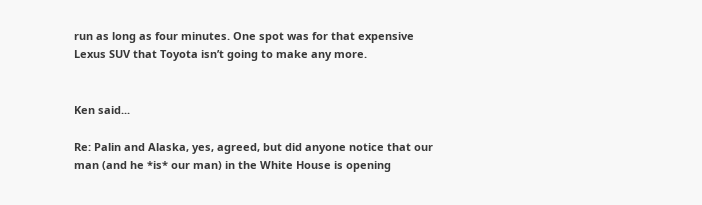run as long as four minutes. One spot was for that expensive Lexus SUV that Toyota isn’t going to make any more.


Ken said...

Re: Palin and Alaska, yes, agreed, but did anyone notice that our man (and he *is* our man) in the White House is opening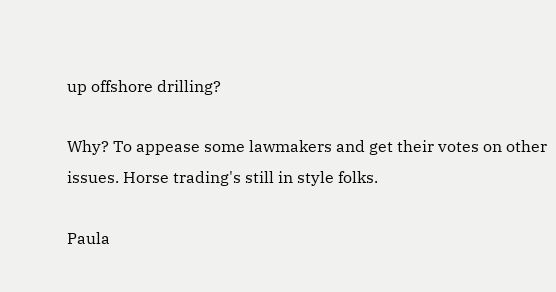up offshore drilling?

Why? To appease some lawmakers and get their votes on other issues. Horse trading's still in style folks.

Paula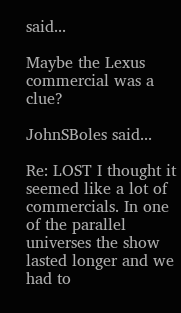said...

Maybe the Lexus commercial was a clue?

JohnSBoles said...

Re: LOST I thought it seemed like a lot of commercials. In one of the parallel universes the show lasted longer and we had to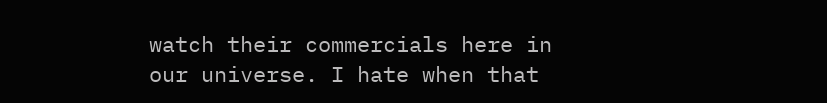watch their commercials here in our universe. I hate when that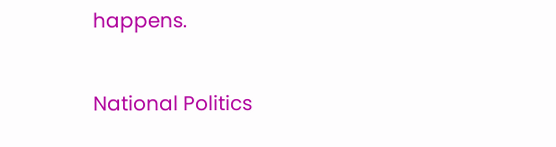happens.

National Politics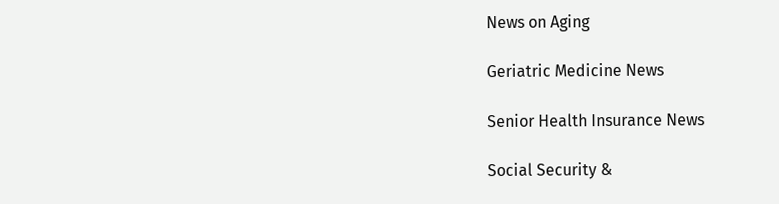News on Aging

Geriatric Medicine News

Senior Health Insurance News

Social Security &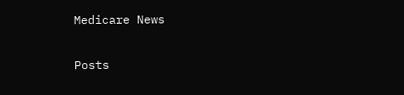Medicare News

Posts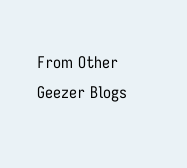From Other Geezer Blogs